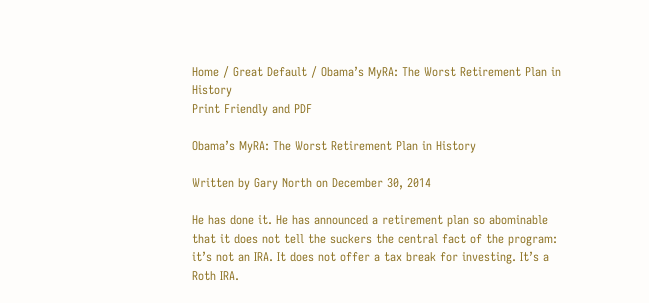Home / Great Default / Obama’s MyRA: The Worst Retirement Plan in History
Print Friendly and PDF

Obama’s MyRA: The Worst Retirement Plan in History

Written by Gary North on December 30, 2014

He has done it. He has announced a retirement plan so abominable that it does not tell the suckers the central fact of the program: it’s not an IRA. It does not offer a tax break for investing. It’s a Roth IRA.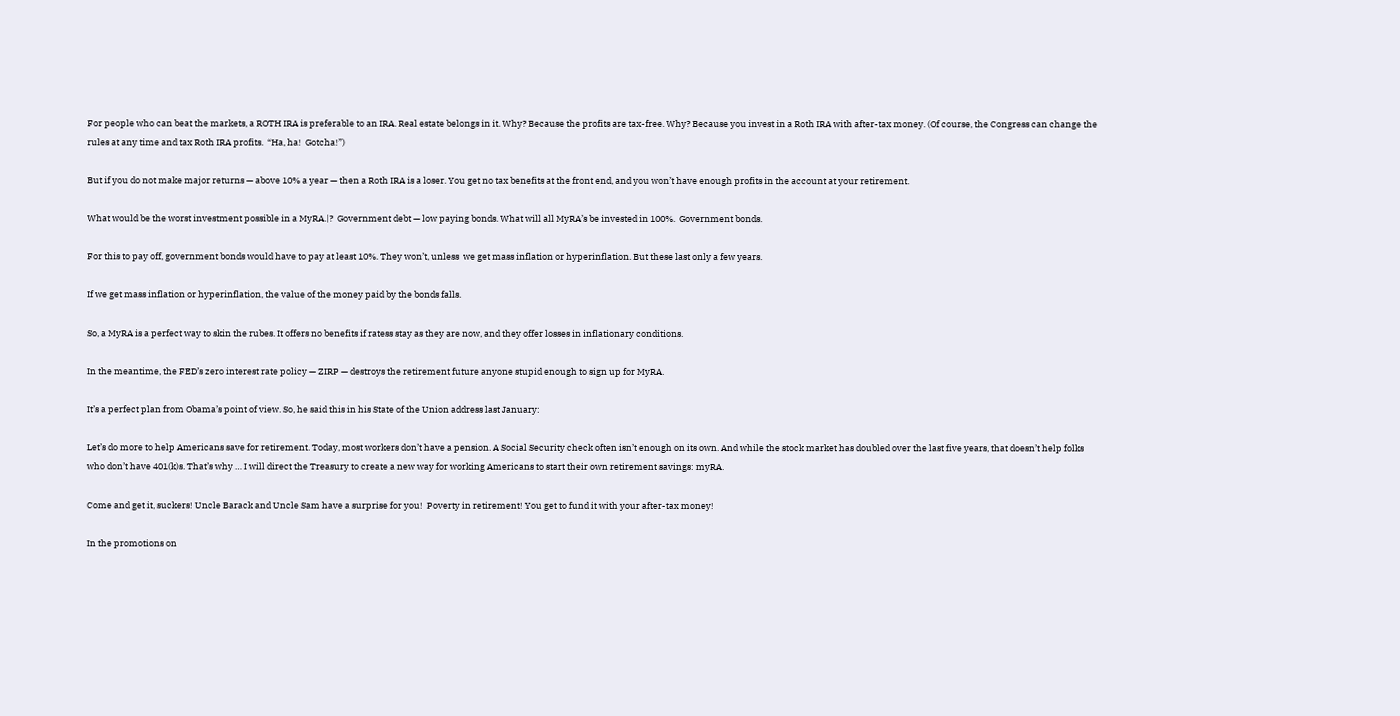For people who can beat the markets, a ROTH IRA is preferable to an IRA. Real estate belongs in it. Why? Because the profits are tax-free. Why? Because you invest in a Roth IRA with after-tax money. (Of course, the Congress can change the rules at any time and tax Roth IRA profits.  “Ha, ha!  Gotcha!”)

But if you do not make major returns — above 10% a year — then a Roth IRA is a loser. You get no tax benefits at the front end, and you won’t have enough profits in the account at your retirement.

What would be the worst investment possible in a MyRA.|?  Government debt — low paying bonds. What will all MyRA’s be invested in 100%.  Government bonds.

For this to pay off, government bonds would have to pay at least 10%. They won’t, unless  we get mass inflation or hyperinflation. But these last only a few years.

If we get mass inflation or hyperinflation, the value of the money paid by the bonds falls.

So, a MyRA is a perfect way to skin the rubes. It offers no benefits if ratess stay as they are now, and they offer losses in inflationary conditions.

In the meantime, the FED’s zero interest rate policy — ZIRP — destroys the retirement future anyone stupid enough to sign up for MyRA.

It’s a perfect plan from Obama’s point of view. So, he said this in his State of the Union address last January:

Let’s do more to help Americans save for retirement. Today, most workers don’t have a pension. A Social Security check often isn’t enough on its own. And while the stock market has doubled over the last five years, that doesn’t help folks who don’t have 401(k)s. That’s why … I will direct the Treasury to create a new way for working Americans to start their own retirement savings: myRA.

Come and get it, suckers! Uncle Barack and Uncle Sam have a surprise for you!  Poverty in retirement! You get to fund it with your after-tax money!

In the promotions on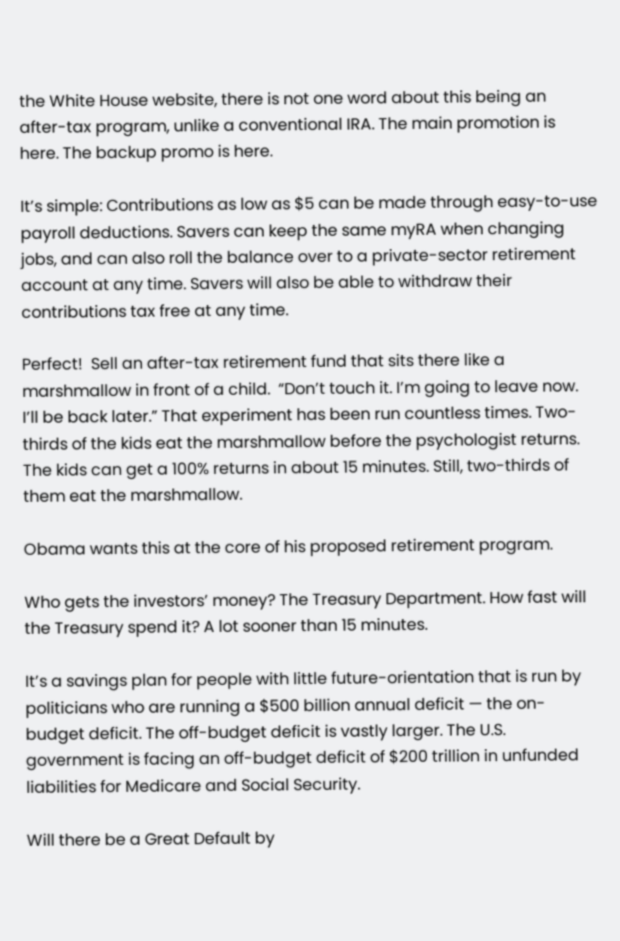the White House website, there is not one word about this being an after-tax program, unlike a conventional IRA. The main promotion is here. The backup promo is here.

It’s simple: Contributions as low as $5 can be made through easy-to-use payroll deductions. Savers can keep the same myRA when changing jobs, and can also roll the balance over to a private-sector retirement account at any time. Savers will also be able to withdraw their contributions tax free at any time.

Perfect!  Sell an after-tax retirement fund that sits there like a marshmallow in front of a child.  “Don’t touch it. I’m going to leave now.  I’ll be back later.” That experiment has been run countless times. Two-thirds of the kids eat the marshmallow before the psychologist returns. The kids can get a 100% returns in about 15 minutes. Still, two-thirds of them eat the marshmallow.

Obama wants this at the core of his proposed retirement program.

Who gets the investors’ money? The Treasury Department. How fast will the Treasury spend it? A lot sooner than 15 minutes.

It’s a savings plan for people with little future-orientation that is run by politicians who are running a $500 billion annual deficit — the on-budget deficit. The off-budget deficit is vastly larger. The U.S. government is facing an off-budget deficit of $200 trillion in unfunded liabilities for Medicare and Social Security.

Will there be a Great Default by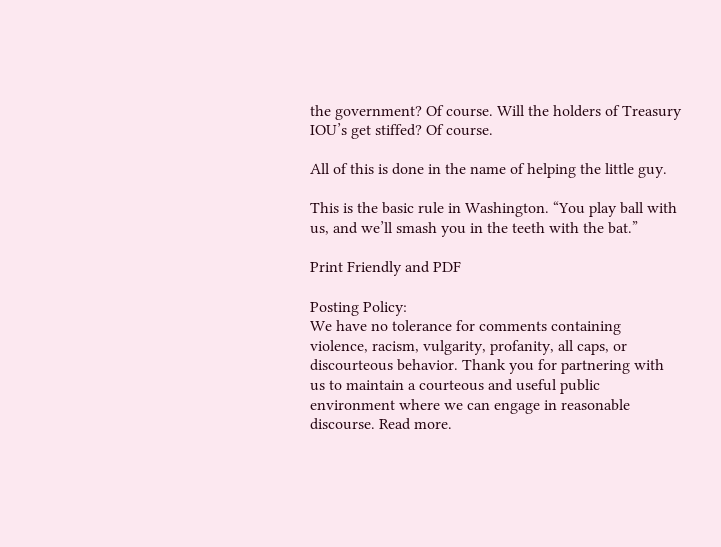the government? Of course. Will the holders of Treasury IOU’s get stiffed? Of course.

All of this is done in the name of helping the little guy.

This is the basic rule in Washington. “You play ball with us, and we’ll smash you in the teeth with the bat.”

Print Friendly and PDF

Posting Policy:
We have no tolerance for comments containing violence, racism, vulgarity, profanity, all caps, or discourteous behavior. Thank you for partnering with us to maintain a courteous and useful public environment where we can engage in reasonable discourse. Read more.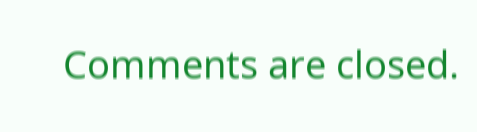Comments are closed.